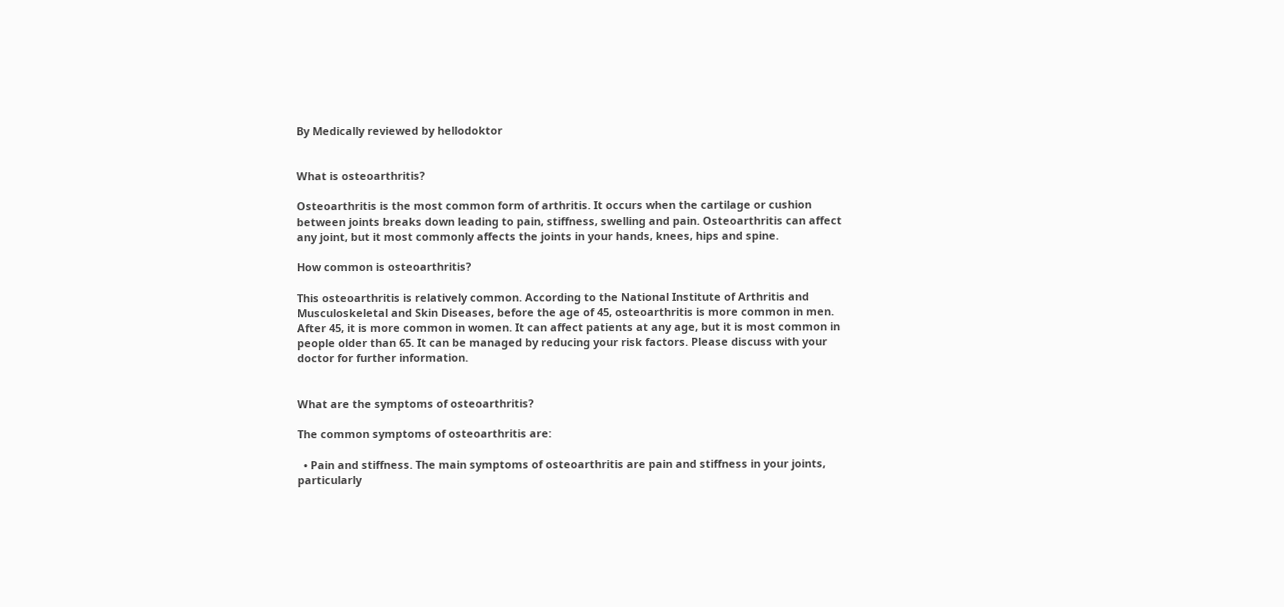By Medically reviewed by hellodoktor


What is osteoarthritis?

Osteoarthritis is the most common form of arthritis. It occurs when the cartilage or cushion between joints breaks down leading to pain, stiffness, swelling and pain. Osteoarthritis can affect any joint, but it most commonly affects the joints in your hands, knees, hips and spine.

How common is osteoarthritis?

This osteoarthritis is relatively common. According to the National Institute of Arthritis and Musculoskeletal and Skin Diseases, before the age of 45, osteoarthritis is more common in men. After 45, it is more common in women. It can affect patients at any age, but it is most common in people older than 65. It can be managed by reducing your risk factors. Please discuss with your doctor for further information.


What are the symptoms of osteoarthritis?

The common symptoms of osteoarthritis are:

  • Pain and stiffness. The main symptoms of osteoarthritis are pain and stiffness in your joints, particularly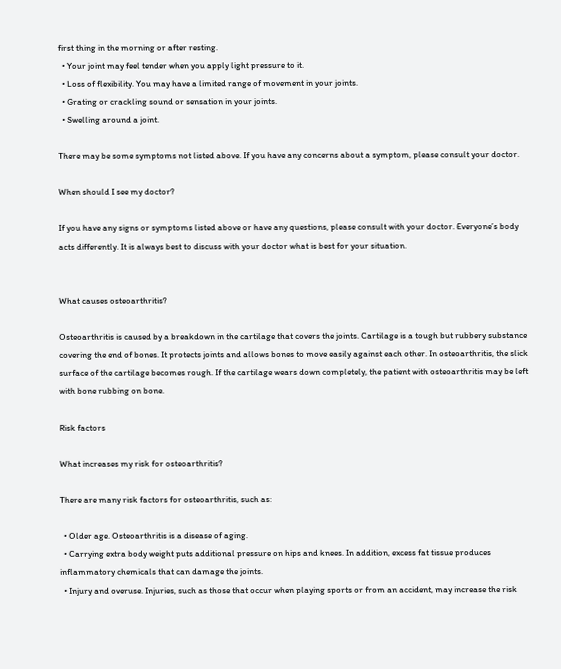first thing in the morning or after resting.
  • Your joint may feel tender when you apply light pressure to it.
  • Loss of flexibility. You may have a limited range of movement in your joints.
  • Grating or crackling sound or sensation in your joints.
  • Swelling around a joint.

There may be some symptoms not listed above. If you have any concerns about a symptom, please consult your doctor.

When should I see my doctor?

If you have any signs or symptoms listed above or have any questions, please consult with your doctor. Everyone’s body acts differently. It is always best to discuss with your doctor what is best for your situation.


What causes osteoarthritis?

Osteoarthritis is caused by a breakdown in the cartilage that covers the joints. Cartilage is a tough but rubbery substance covering the end of bones. It protects joints and allows bones to move easily against each other. In osteoarthritis, the slick surface of the cartilage becomes rough. If the cartilage wears down completely, the patient with osteoarthritis may be left with bone rubbing on bone.

Risk factors

What increases my risk for osteoarthritis?

There are many risk factors for osteoarthritis, such as:

  • Older age. Osteoarthritis is a disease of aging.
  • Carrying extra body weight puts additional pressure on hips and knees. In addition, excess fat tissue produces inflammatory chemicals that can damage the joints.
  • Injury and overuse. Injuries, such as those that occur when playing sports or from an accident, may increase the risk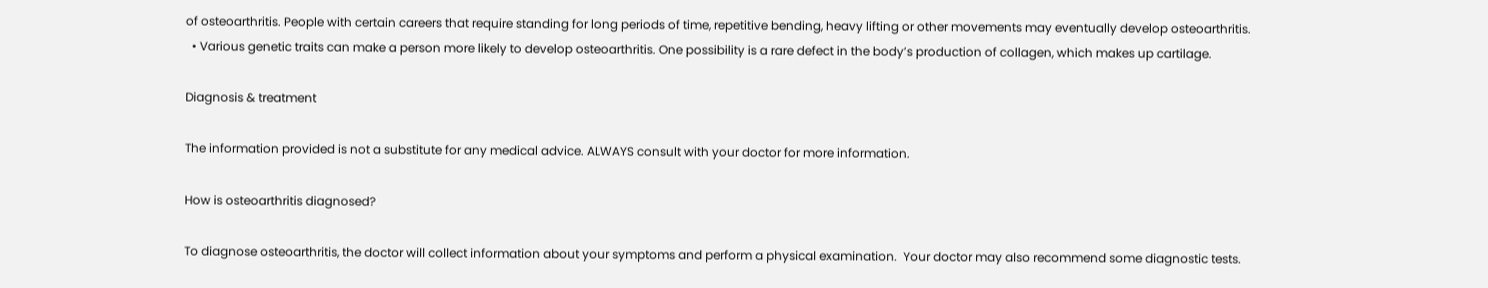of osteoarthritis. People with certain careers that require standing for long periods of time, repetitive bending, heavy lifting or other movements may eventually develop osteoarthritis.
  • Various genetic traits can make a person more likely to develop osteoarthritis. One possibility is a rare defect in the body’s production of collagen, which makes up cartilage.

Diagnosis & treatment

The information provided is not a substitute for any medical advice. ALWAYS consult with your doctor for more information.

How is osteoarthritis diagnosed?

To diagnose osteoarthritis, the doctor will collect information about your symptoms and perform a physical examination.  Your doctor may also recommend some diagnostic tests.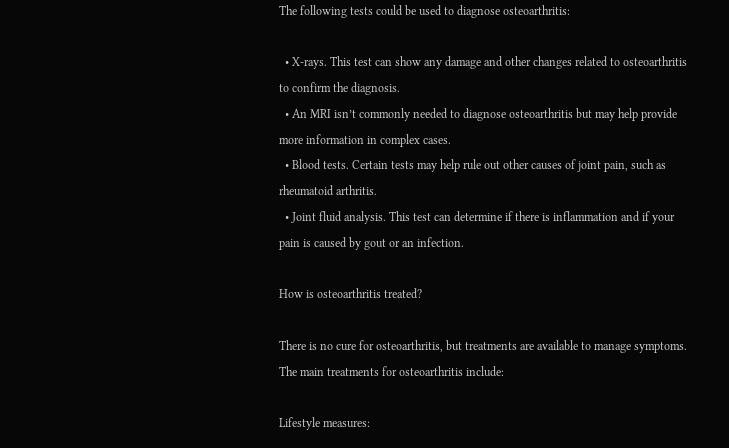The following tests could be used to diagnose osteoarthritis:

  • X-rays. This test can show any damage and other changes related to osteoarthritis to confirm the diagnosis.
  • An MRI isn’t commonly needed to diagnose osteoarthritis but may help provide more information in complex cases.
  • Blood tests. Certain tests may help rule out other causes of joint pain, such as rheumatoid arthritis.
  • Joint fluid analysis. This test can determine if there is inflammation and if your pain is caused by gout or an infection.

How is osteoarthritis treated?

There is no cure for osteoarthritis, but treatments are available to manage symptoms. The main treatments for osteoarthritis include:

Lifestyle measures: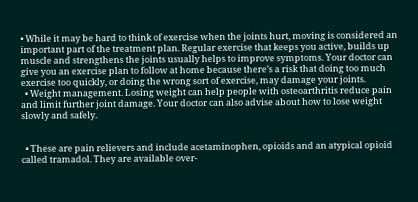• While it may be hard to think of exercise when the joints hurt, moving is considered an important part of the treatment plan. Regular exercise that keeps you active, builds up muscle and strengthens the joints usually helps to improve symptoms. Your doctor can give you an exercise plan to follow at home because there’s a risk that doing too much exercise too quickly, or doing the wrong sort of exercise, may damage your joints.
  • Weight management. Losing weight can help people with osteoarthritis reduce pain and limit further joint damage. Your doctor can also advise about how to lose weight slowly and safely.


  • These are pain relievers and include acetaminophen, opioids and an atypical opioid called tramadol. They are available over-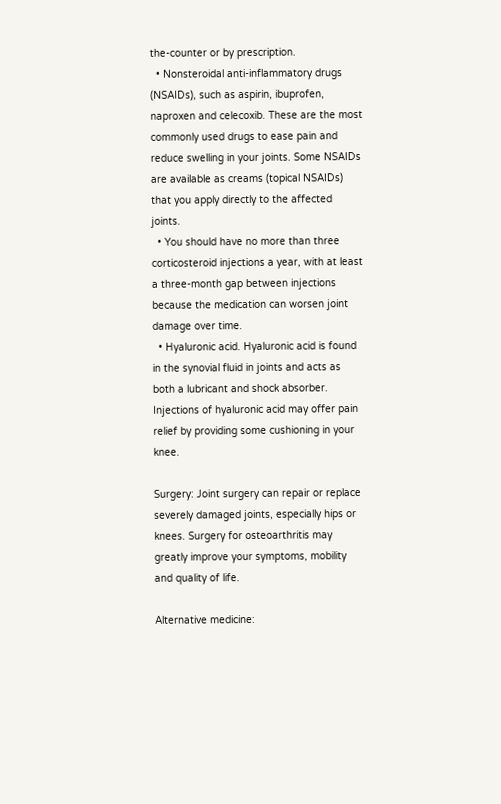the-counter or by prescription.
  • Nonsteroidal anti-inflammatory drugs (NSAIDs), such as aspirin, ibuprofen, naproxen and celecoxib. These are the most commonly used drugs to ease pain and reduce swelling in your joints. Some NSAIDs are available as creams (topical NSAIDs) that you apply directly to the affected joints.
  • You should have no more than three corticosteroid injections a year, with at least a three-month gap between injections because the medication can worsen joint damage over time.
  • Hyaluronic acid. Hyaluronic acid is found in the synovial fluid in joints and acts as both a lubricant and shock absorber. Injections of hyaluronic acid may offer pain relief by providing some cushioning in your knee.

Surgery: Joint surgery can repair or replace severely damaged joints, especially hips or knees. Surgery for osteoarthritis may greatly improve your symptoms, mobility and quality of life.

Alternative medicine: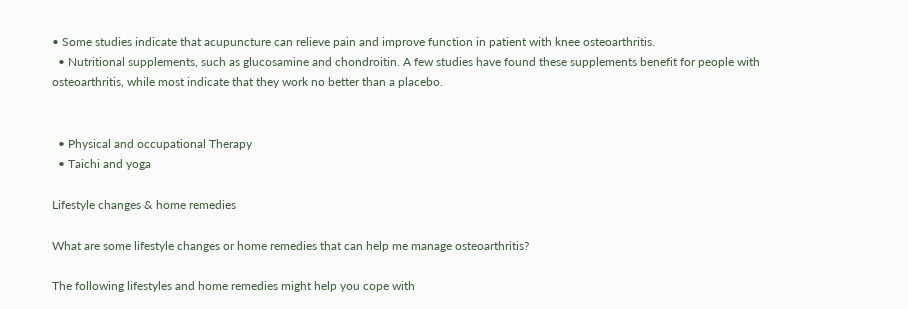• Some studies indicate that acupuncture can relieve pain and improve function in patient with knee osteoarthritis.
  • Nutritional supplements, such as glucosamine and chondroitin. A few studies have found these supplements benefit for people with osteoarthritis, while most indicate that they work no better than a placebo.


  • Physical and occupational Therapy
  • Taichi and yoga

Lifestyle changes & home remedies

What are some lifestyle changes or home remedies that can help me manage osteoarthritis?

The following lifestyles and home remedies might help you cope with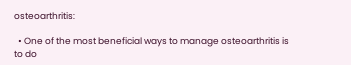osteoarthritis:

  • One of the most beneficial ways to manage osteoarthritis is to do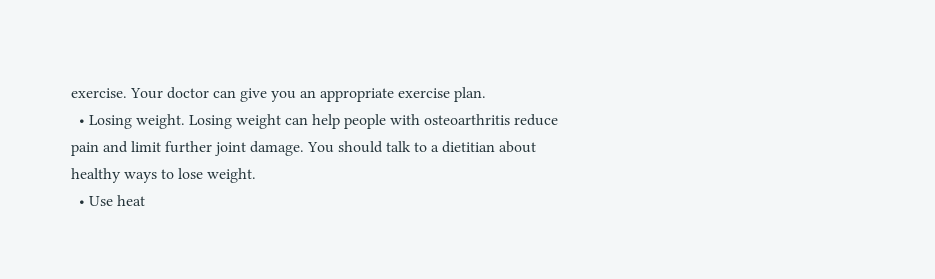exercise. Your doctor can give you an appropriate exercise plan.
  • Losing weight. Losing weight can help people with osteoarthritis reduce pain and limit further joint damage. You should talk to a dietitian about healthy ways to lose weight.
  • Use heat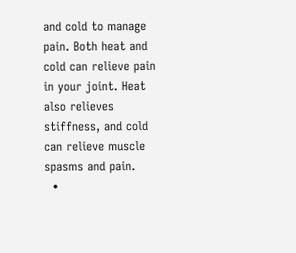and cold to manage pain. Both heat and cold can relieve pain in your joint. Heat also relieves stiffness, and cold can relieve muscle spasms and pain.
  •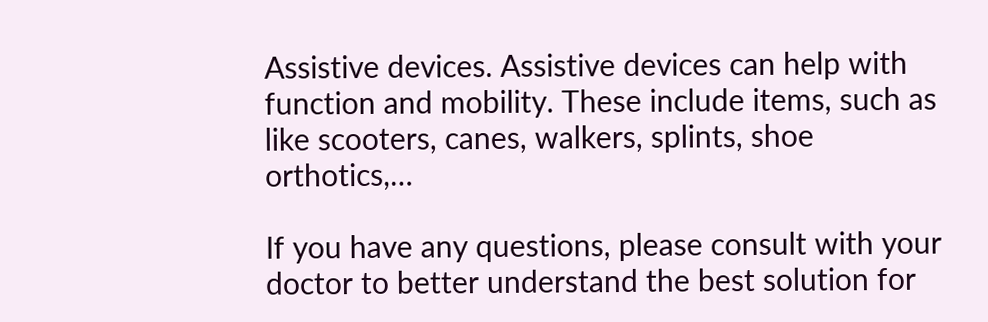Assistive devices. Assistive devices can help with function and mobility. These include items, such as like scooters, canes, walkers, splints, shoe orthotics,…

If you have any questions, please consult with your doctor to better understand the best solution for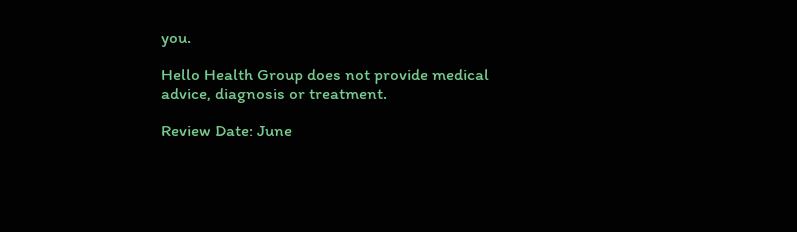you.

Hello Health Group does not provide medical advice, diagnosis or treatment.

Review Date: June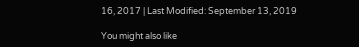16, 2017 | Last Modified: September 13, 2019

You might also like